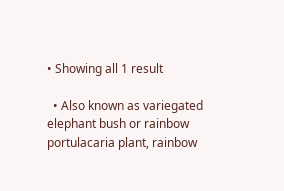• Showing all 1 result

  • Also known as variegated elephant bush or rainbow portulacaria plant, rainbow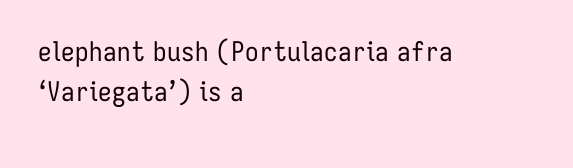elephant bush (Portulacaria afra ‘Variegata’) is a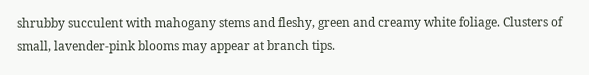shrubby succulent with mahogany stems and fleshy, green and creamy white foliage. Clusters of small, lavender-pink blooms may appear at branch tips.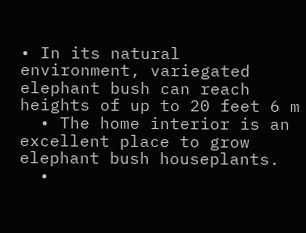• In its natural environment, variegated elephant bush can reach heights of up to 20 feet 6 m
  • The home interior is an excellent place to grow elephant bush houseplants.
  •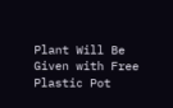Plant Will Be Given with Free Plastic Pot